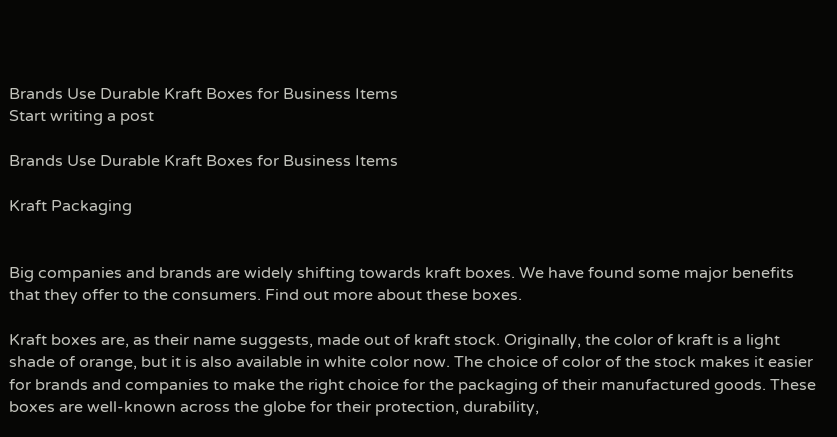Brands Use Durable Kraft Boxes for Business Items
Start writing a post

Brands Use Durable Kraft Boxes for Business Items

Kraft Packaging


Big companies and brands are widely shifting towards kraft boxes. We have found some major benefits that they offer to the consumers. Find out more about these boxes.

Kraft boxes are, as their name suggests, made out of kraft stock. Originally, the color of kraft is a light shade of orange, but it is also available in white color now. The choice of color of the stock makes it easier for brands and companies to make the right choice for the packaging of their manufactured goods. These boxes are well-known across the globe for their protection, durability,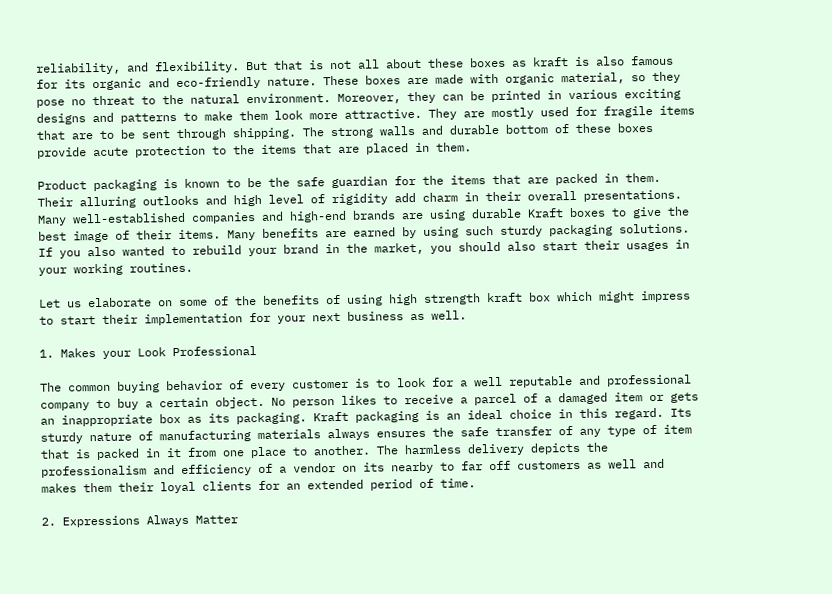reliability, and flexibility. But that is not all about these boxes as kraft is also famous for its organic and eco-friendly nature. These boxes are made with organic material, so they pose no threat to the natural environment. Moreover, they can be printed in various exciting designs and patterns to make them look more attractive. They are mostly used for fragile items that are to be sent through shipping. The strong walls and durable bottom of these boxes provide acute protection to the items that are placed in them.

Product packaging is known to be the safe guardian for the items that are packed in them. Their alluring outlooks and high level of rigidity add charm in their overall presentations. Many well-established companies and high-end brands are using durable Kraft boxes to give the best image of their items. Many benefits are earned by using such sturdy packaging solutions. If you also wanted to rebuild your brand in the market, you should also start their usages in your working routines.

Let us elaborate on some of the benefits of using high strength kraft box which might impress to start their implementation for your next business as well.

1. Makes your Look Professional

The common buying behavior of every customer is to look for a well reputable and professional company to buy a certain object. No person likes to receive a parcel of a damaged item or gets an inappropriate box as its packaging. Kraft packaging is an ideal choice in this regard. Its sturdy nature of manufacturing materials always ensures the safe transfer of any type of item that is packed in it from one place to another. The harmless delivery depicts the professionalism and efficiency of a vendor on its nearby to far off customers as well and makes them their loyal clients for an extended period of time.

2. Expressions Always Matter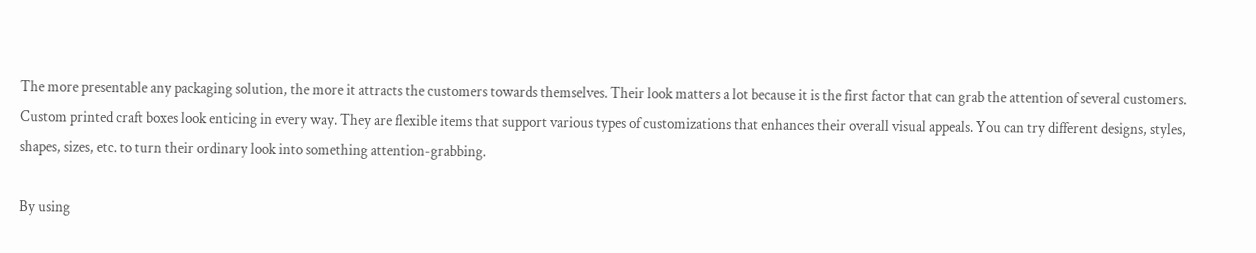The more presentable any packaging solution, the more it attracts the customers towards themselves. Their look matters a lot because it is the first factor that can grab the attention of several customers. Custom printed craft boxes look enticing in every way. They are flexible items that support various types of customizations that enhances their overall visual appeals. You can try different designs, styles, shapes, sizes, etc. to turn their ordinary look into something attention-grabbing.

By using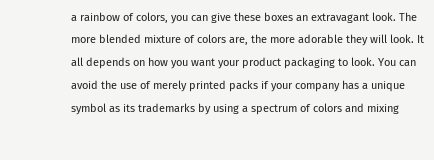a rainbow of colors, you can give these boxes an extravagant look. The more blended mixture of colors are, the more adorable they will look. It all depends on how you want your product packaging to look. You can avoid the use of merely printed packs if your company has a unique symbol as its trademarks by using a spectrum of colors and mixing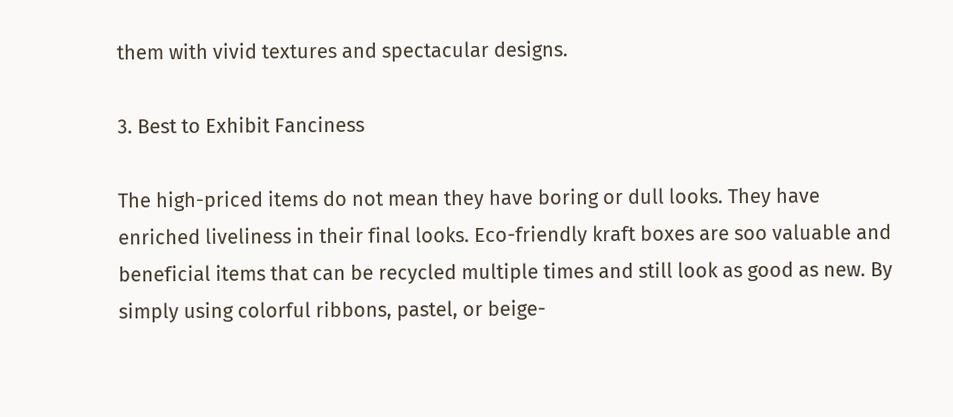them with vivid textures and spectacular designs.

3. Best to Exhibit Fanciness

The high-priced items do not mean they have boring or dull looks. They have enriched liveliness in their final looks. Eco-friendly kraft boxes are soo valuable and beneficial items that can be recycled multiple times and still look as good as new. By simply using colorful ribbons, pastel, or beige-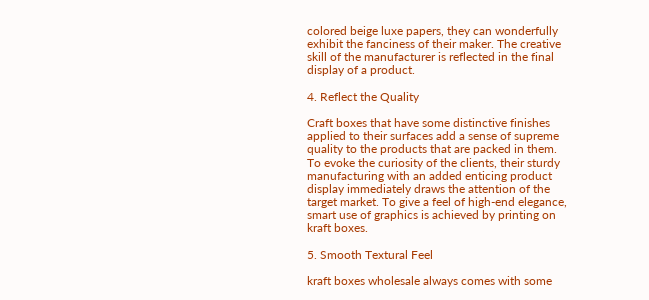colored beige luxe papers, they can wonderfully exhibit the fanciness of their maker. The creative skill of the manufacturer is reflected in the final display of a product.

4. Reflect the Quality

Craft boxes that have some distinctive finishes applied to their surfaces add a sense of supreme quality to the products that are packed in them. To evoke the curiosity of the clients, their sturdy manufacturing with an added enticing product display immediately draws the attention of the target market. To give a feel of high-end elegance, smart use of graphics is achieved by printing on kraft boxes.

5. Smooth Textural Feel

kraft boxes wholesale always comes with some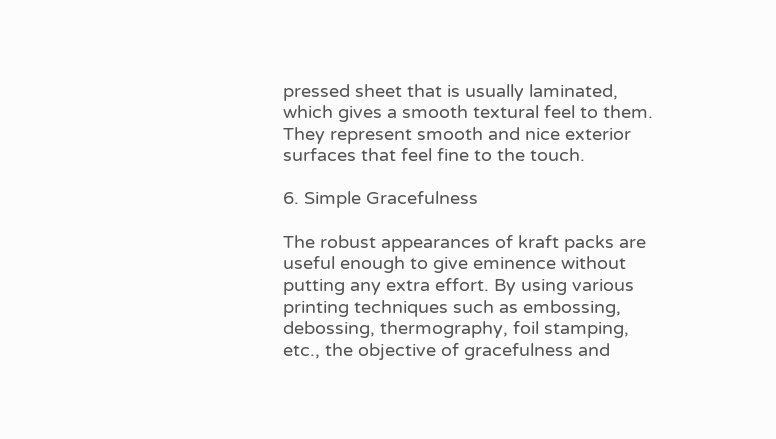pressed sheet that is usually laminated, which gives a smooth textural feel to them. They represent smooth and nice exterior surfaces that feel fine to the touch.

6. Simple Gracefulness

The robust appearances of kraft packs are useful enough to give eminence without putting any extra effort. By using various printing techniques such as embossing, debossing, thermography, foil stamping, etc., the objective of gracefulness and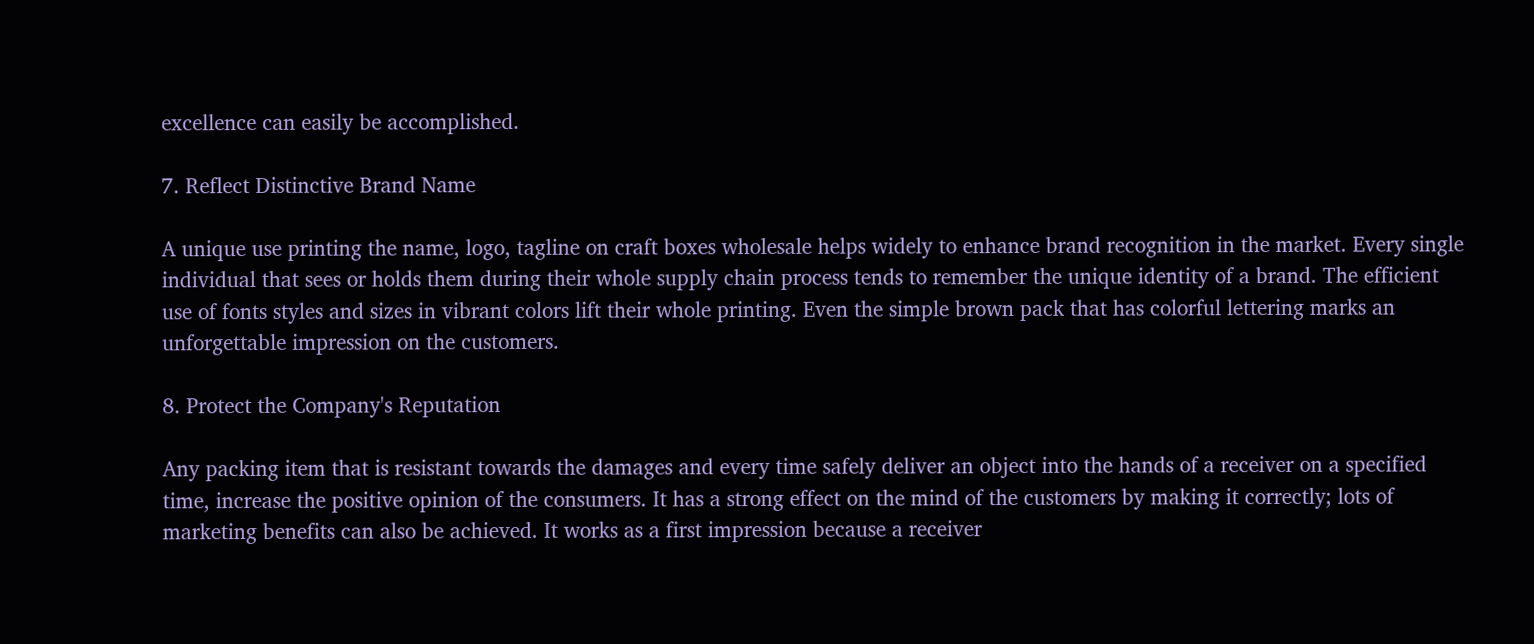excellence can easily be accomplished.

7. Reflect Distinctive Brand Name

A unique use printing the name, logo, tagline on craft boxes wholesale helps widely to enhance brand recognition in the market. Every single individual that sees or holds them during their whole supply chain process tends to remember the unique identity of a brand. The efficient use of fonts styles and sizes in vibrant colors lift their whole printing. Even the simple brown pack that has colorful lettering marks an unforgettable impression on the customers.

8. Protect the Company's Reputation

Any packing item that is resistant towards the damages and every time safely deliver an object into the hands of a receiver on a specified time, increase the positive opinion of the consumers. It has a strong effect on the mind of the customers by making it correctly; lots of marketing benefits can also be achieved. It works as a first impression because a receiver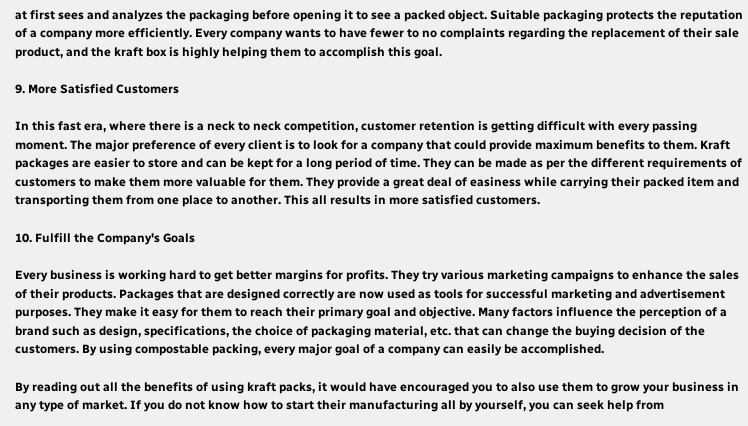at first sees and analyzes the packaging before opening it to see a packed object. Suitable packaging protects the reputation of a company more efficiently. Every company wants to have fewer to no complaints regarding the replacement of their sale product, and the kraft box is highly helping them to accomplish this goal.

9. More Satisfied Customers

In this fast era, where there is a neck to neck competition, customer retention is getting difficult with every passing moment. The major preference of every client is to look for a company that could provide maximum benefits to them. Kraft packages are easier to store and can be kept for a long period of time. They can be made as per the different requirements of customers to make them more valuable for them. They provide a great deal of easiness while carrying their packed item and transporting them from one place to another. This all results in more satisfied customers.

10. Fulfill the Company's Goals

Every business is working hard to get better margins for profits. They try various marketing campaigns to enhance the sales of their products. Packages that are designed correctly are now used as tools for successful marketing and advertisement purposes. They make it easy for them to reach their primary goal and objective. Many factors influence the perception of a brand such as design, specifications, the choice of packaging material, etc. that can change the buying decision of the customers. By using compostable packing, every major goal of a company can easily be accomplished.

By reading out all the benefits of using kraft packs, it would have encouraged you to also use them to grow your business in any type of market. If you do not know how to start their manufacturing all by yourself, you can seek help from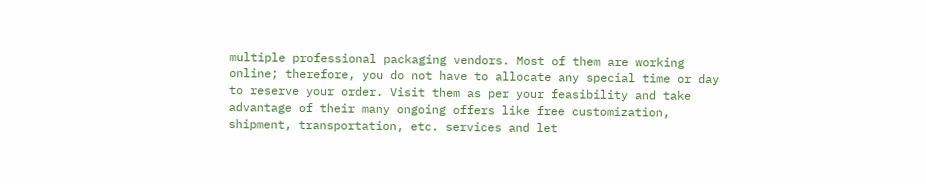multiple professional packaging vendors. Most of them are working online; therefore, you do not have to allocate any special time or day to reserve your order. Visit them as per your feasibility and take advantage of their many ongoing offers like free customization, shipment, transportation, etc. services and let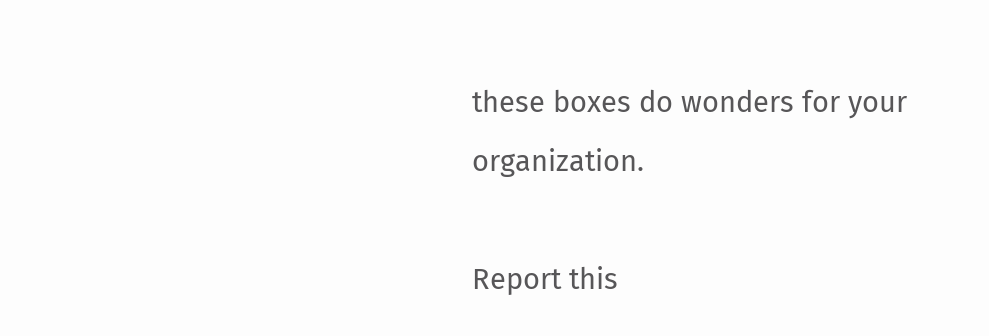these boxes do wonders for your organization.

Report this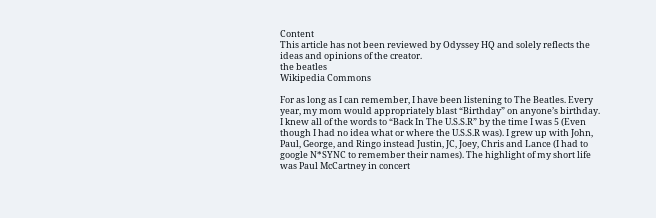Content
This article has not been reviewed by Odyssey HQ and solely reflects the ideas and opinions of the creator.
the beatles
Wikipedia Commons

For as long as I can remember, I have been listening to The Beatles. Every year, my mom would appropriately blast “Birthday” on anyone’s birthday. I knew all of the words to “Back In The U.S.S.R” by the time I was 5 (Even though I had no idea what or where the U.S.S.R was). I grew up with John, Paul, George, and Ringo instead Justin, JC, Joey, Chris and Lance (I had to google N*SYNC to remember their names). The highlight of my short life was Paul McCartney in concert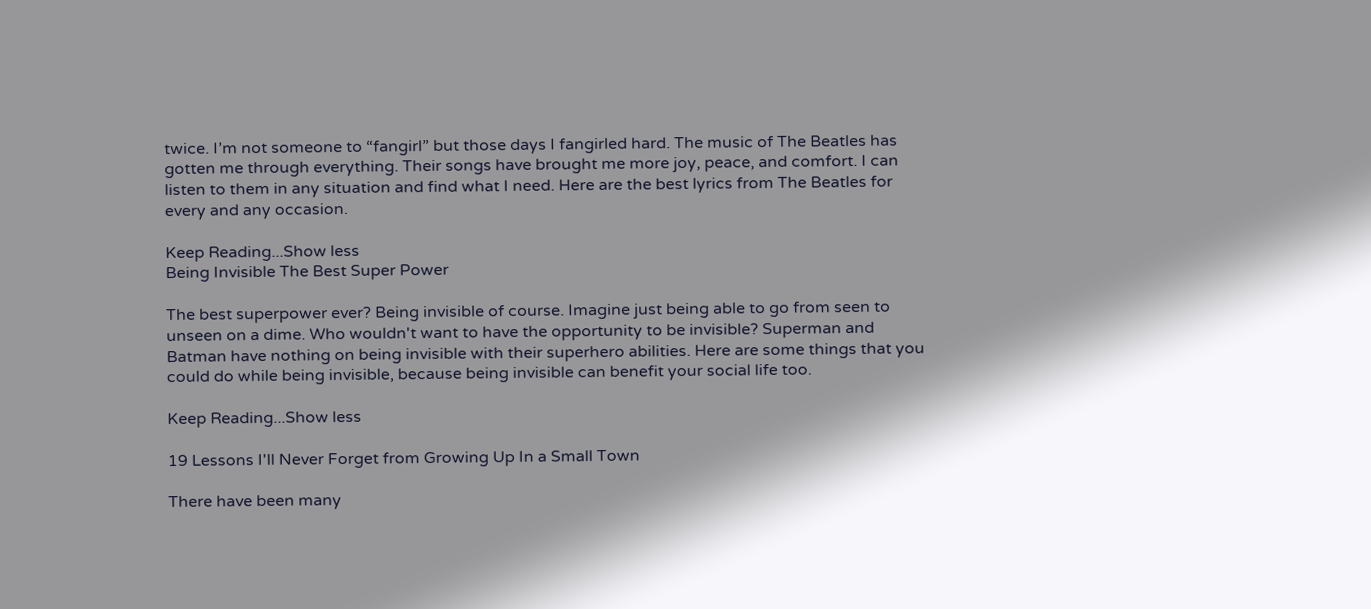twice. I’m not someone to “fangirl” but those days I fangirled hard. The music of The Beatles has gotten me through everything. Their songs have brought me more joy, peace, and comfort. I can listen to them in any situation and find what I need. Here are the best lyrics from The Beatles for every and any occasion.

Keep Reading...Show less
Being Invisible The Best Super Power

The best superpower ever? Being invisible of course. Imagine just being able to go from seen to unseen on a dime. Who wouldn't want to have the opportunity to be invisible? Superman and Batman have nothing on being invisible with their superhero abilities. Here are some things that you could do while being invisible, because being invisible can benefit your social life too.

Keep Reading...Show less

19 Lessons I'll Never Forget from Growing Up In a Small Town

There have been many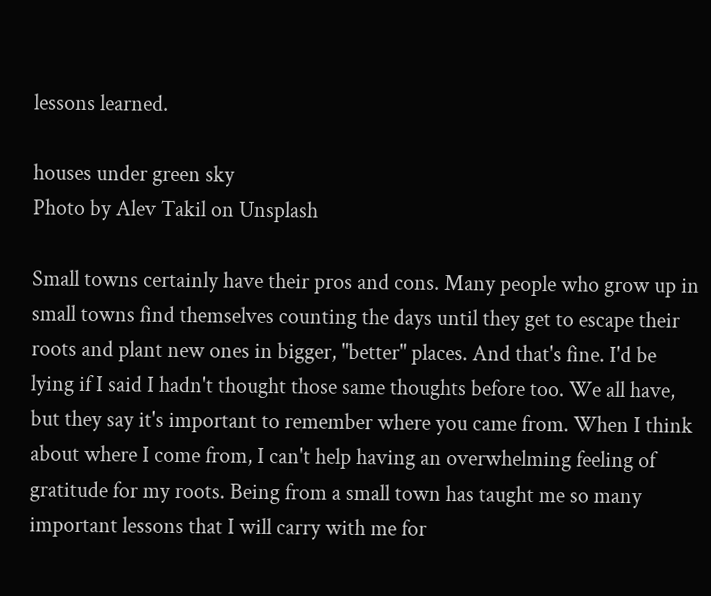lessons learned.

houses under green sky
Photo by Alev Takil on Unsplash

Small towns certainly have their pros and cons. Many people who grow up in small towns find themselves counting the days until they get to escape their roots and plant new ones in bigger, "better" places. And that's fine. I'd be lying if I said I hadn't thought those same thoughts before too. We all have, but they say it's important to remember where you came from. When I think about where I come from, I can't help having an overwhelming feeling of gratitude for my roots. Being from a small town has taught me so many important lessons that I will carry with me for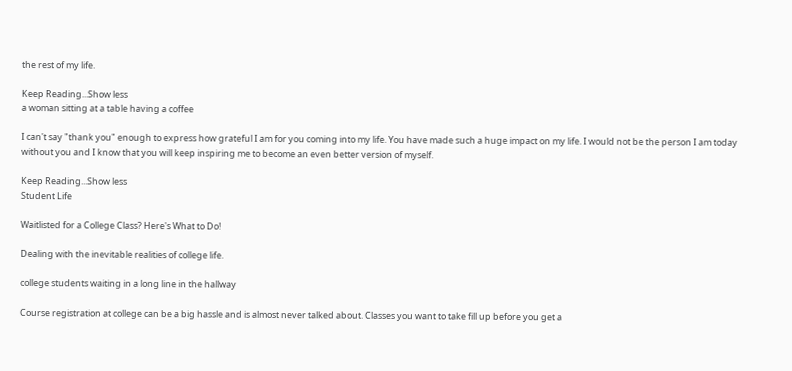the rest of my life.

Keep Reading...Show less
a woman sitting at a table having a coffee

I can't say "thank you" enough to express how grateful I am for you coming into my life. You have made such a huge impact on my life. I would not be the person I am today without you and I know that you will keep inspiring me to become an even better version of myself.

Keep Reading...Show less
Student Life

Waitlisted for a College Class? Here's What to Do!

Dealing with the inevitable realities of college life.

college students waiting in a long line in the hallway

Course registration at college can be a big hassle and is almost never talked about. Classes you want to take fill up before you get a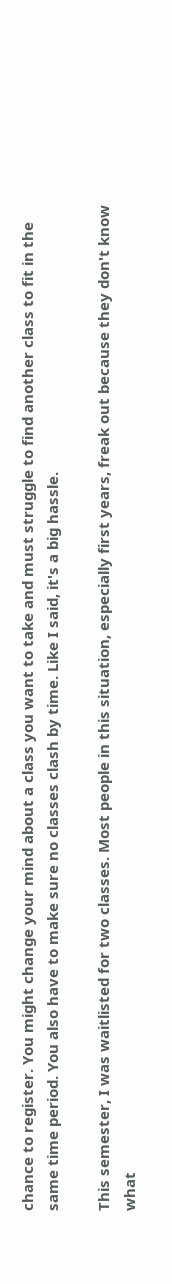chance to register. You might change your mind about a class you want to take and must struggle to find another class to fit in the same time period. You also have to make sure no classes clash by time. Like I said, it's a big hassle.

This semester, I was waitlisted for two classes. Most people in this situation, especially first years, freak out because they don't know what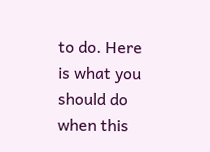to do. Here is what you should do when this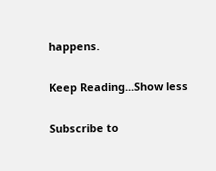happens.

Keep Reading...Show less

Subscribe to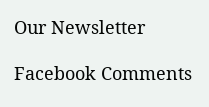Our Newsletter

Facebook Comments